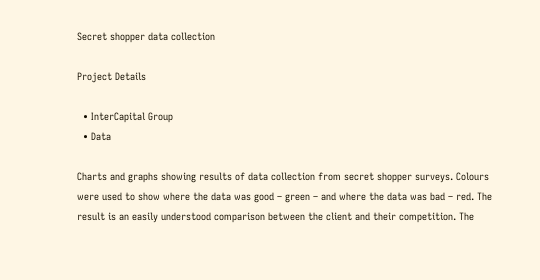Secret shopper data collection

Project Details

  • InterCapital Group
  • Data

Charts and graphs showing results of data collection from secret shopper surveys. Colours were used to show where the data was good – green – and where the data was bad – red. The result is an easily understood comparison between the client and their competition. The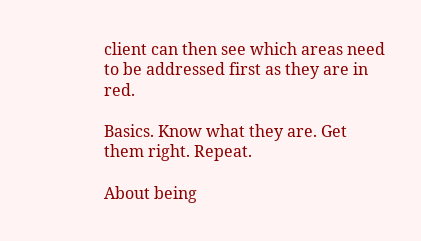client can then see which areas need to be addressed first as they are in red.

Basics. Know what they are. Get them right. Repeat.

About being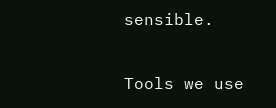sensible.

Tools we use